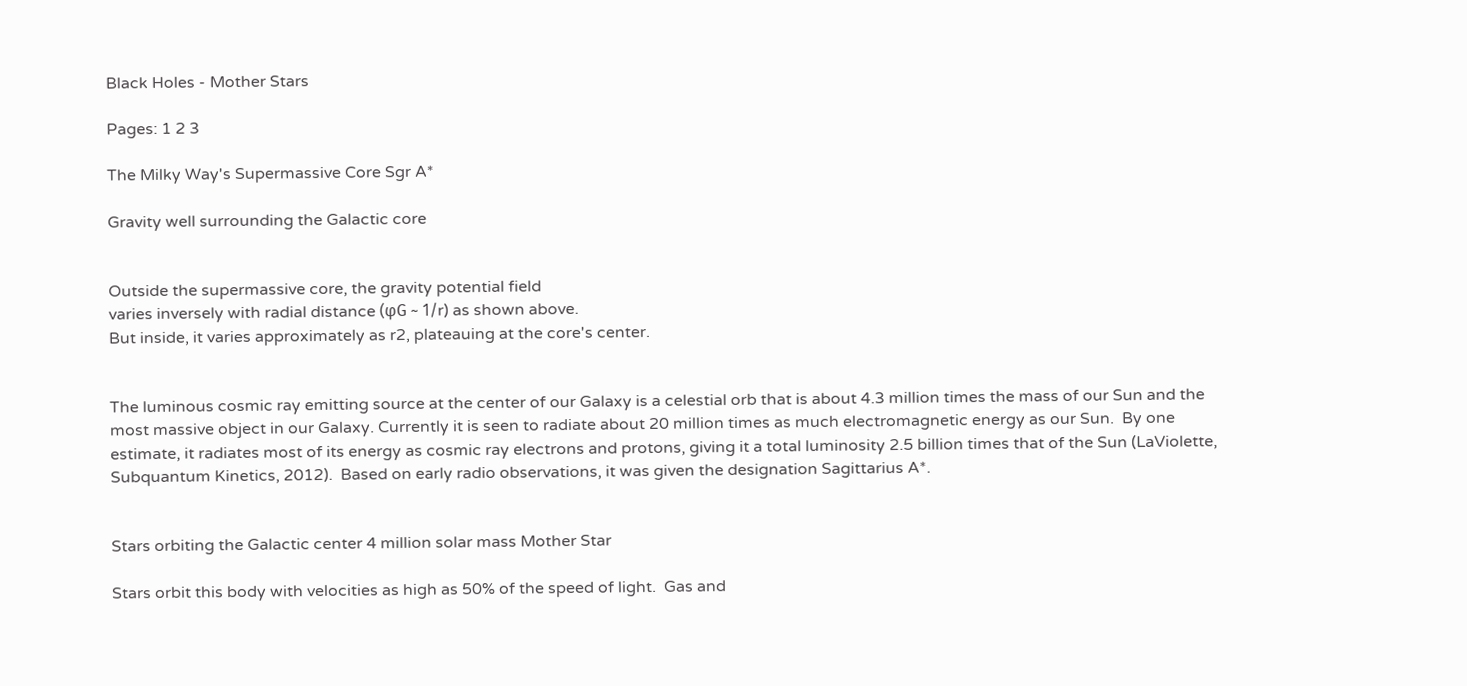Black Holes - Mother Stars

Pages: 1 2 3

The Milky Way's Supermassive Core Sgr A*

Gravity well surrounding the Galactic core


Outside the supermassive core, the gravity potential field
varies inversely with radial distance (φG ~ 1/r) as shown above.
But inside, it varies approximately as r2, plateauing at the core's center.


The luminous cosmic ray emitting source at the center of our Galaxy is a celestial orb that is about 4.3 million times the mass of our Sun and the most massive object in our Galaxy. Currently it is seen to radiate about 20 million times as much electromagnetic energy as our Sun.  By one estimate, it radiates most of its energy as cosmic ray electrons and protons, giving it a total luminosity 2.5 billion times that of the Sun (LaViolette, Subquantum Kinetics, 2012).  Based on early radio observations, it was given the designation Sagittarius A*.


Stars orbiting the Galactic center 4 million solar mass Mother Star

Stars orbit this body with velocities as high as 50% of the speed of light.  Gas and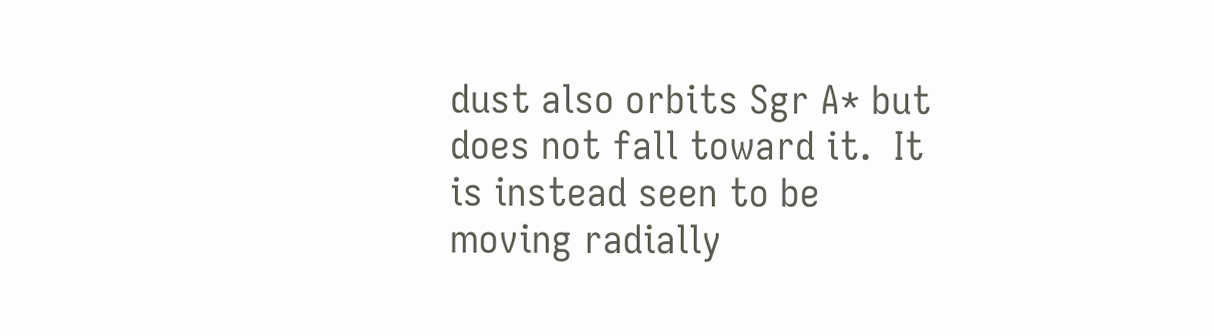dust also orbits Sgr A* but does not fall toward it.  It is instead seen to be moving radially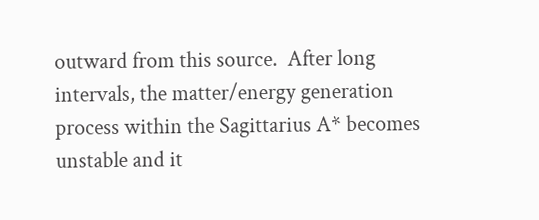outward from this source.  After long intervals, the matter/energy generation process within the Sagittarius A* becomes unstable and it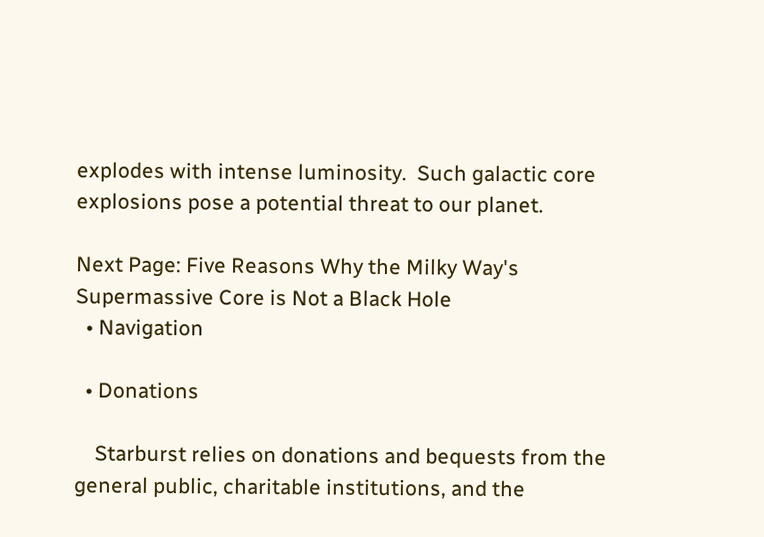explodes with intense luminosity.  Such galactic core explosions pose a potential threat to our planet.

Next Page: Five Reasons Why the Milky Way's Supermassive Core is Not a Black Hole
  • Navigation

  • Donations

    Starburst relies on donations and bequests from the general public, charitable institutions, and the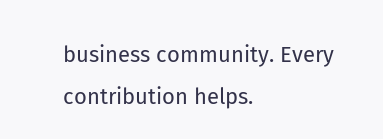business community. Every contribution helps.